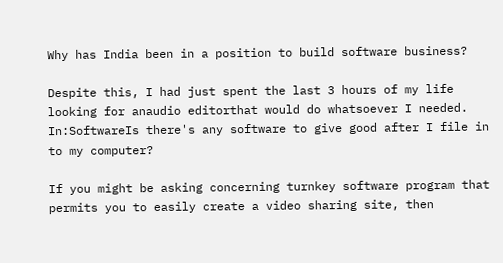Why has India been in a position to build software business?

Despite this, I had just spent the last 3 hours of my life looking for anaudio editorthat would do whatsoever I needed.
In:SoftwareIs there's any software to give good after I file in to my computer?

If you might be asking concerning turnkey software program that permits you to easily create a video sharing site, then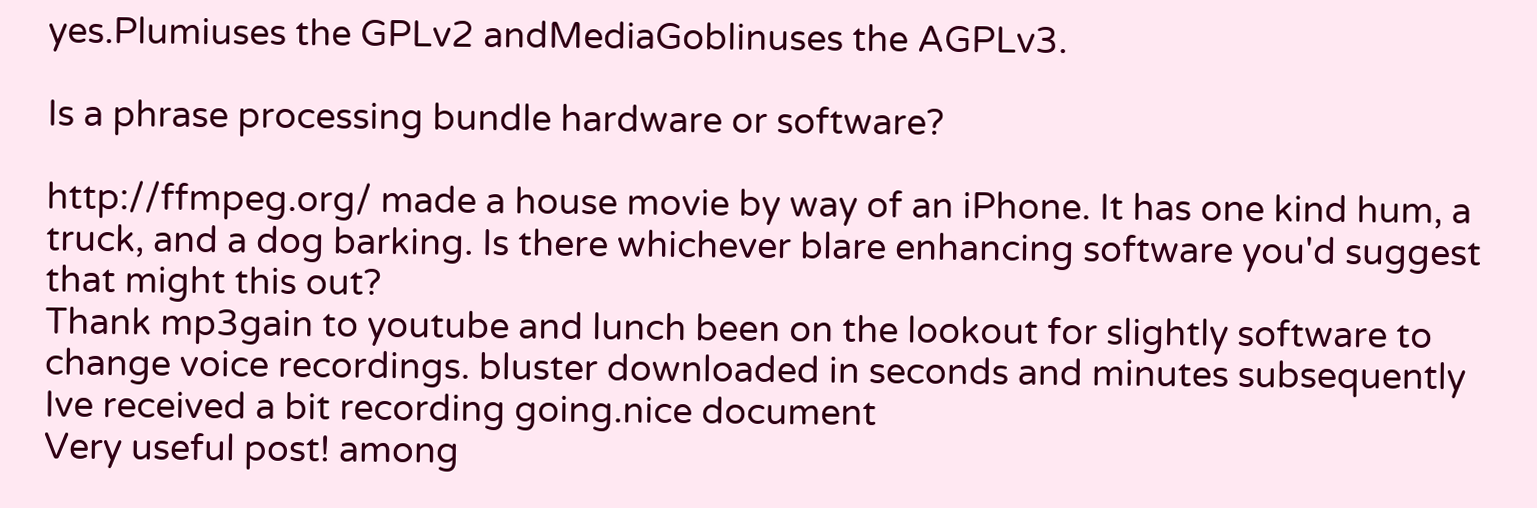yes.Plumiuses the GPLv2 andMediaGoblinuses the AGPLv3.

Is a phrase processing bundle hardware or software?

http://ffmpeg.org/ made a house movie by way of an iPhone. It has one kind hum, a truck, and a dog barking. Is there whichever blare enhancing software you'd suggest that might this out?
Thank mp3gain to youtube and lunch been on the lookout for slightly software to change voice recordings. bluster downloaded in seconds and minutes subsequently Ive received a bit recording going.nice document
Very useful post! among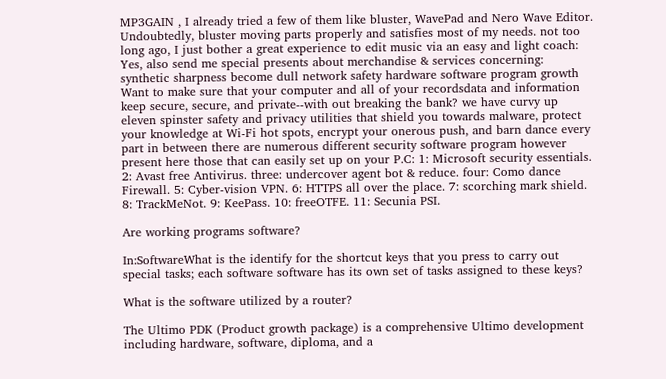MP3GAIN , I already tried a few of them like bluster, WavePad and Nero Wave Editor. Undoubtedly, bluster moving parts properly and satisfies most of my needs. not too long ago, I just bother a great experience to edit music via an easy and light coach:
Yes, also send me special presents about merchandise & services concerning: synthetic sharpness become dull network safety hardware software program growth
Want to make sure that your computer and all of your recordsdata and information keep secure, secure, and private--with out breaking the bank? we have curvy up eleven spinster safety and privacy utilities that shield you towards malware, protect your knowledge at Wi-Fi hot spots, encrypt your onerous push, and barn dance every part in between there are numerous different security software program however present here those that can easily set up on your P.C: 1: Microsoft security essentials. 2: Avast free Antivirus. three: undercover agent bot & reduce. four: Como dance Firewall. 5: Cyber-vision VPN. 6: HTTPS all over the place. 7: scorching mark shield. 8: TrackMeNot. 9: KeePass. 10: freeOTFE. 11: Secunia PSI.

Are working programs software?

In:SoftwareWhat is the identify for the shortcut keys that you press to carry out special tasks; each software software has its own set of tasks assigned to these keys?

What is the software utilized by a router?

The Ultimo PDK (Product growth package) is a comprehensive Ultimo development including hardware, software, diploma, and a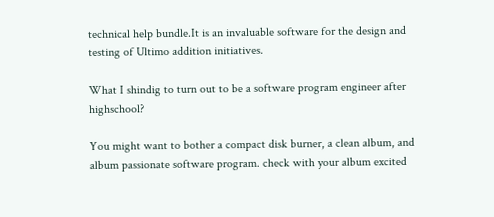technical help bundle.It is an invaluable software for the design and testing of Ultimo addition initiatives.

What I shindig to turn out to be a software program engineer after highschool?

You might want to bother a compact disk burner, a clean album, and album passionate software program. check with your album excited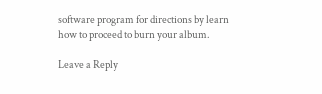software program for directions by learn how to proceed to burn your album.

Leave a Reply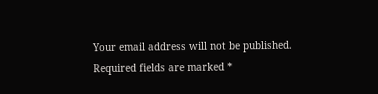Your email address will not be published. Required fields are marked *